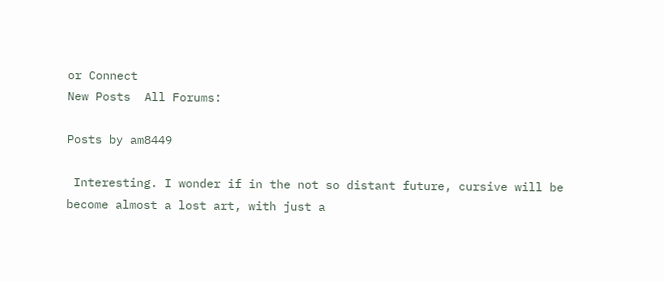or Connect
New Posts  All Forums:

Posts by am8449

 Interesting. I wonder if in the not so distant future, cursive will be become almost a lost art, with just a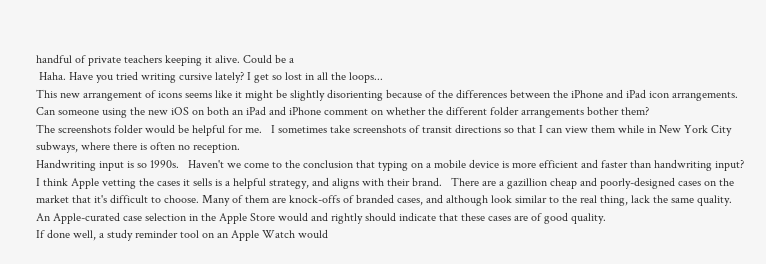handful of private teachers keeping it alive. Could be a
 Haha. Have you tried writing cursive lately? I get so lost in all the loops...
This new arrangement of icons seems like it might be slightly disorienting because of the differences between the iPhone and iPad icon arrangements.   Can someone using the new iOS on both an iPad and iPhone comment on whether the different folder arrangements bother them?
The screenshots folder would be helpful for me.   I sometimes take screenshots of transit directions so that I can view them while in New York City subways, where there is often no reception.
Handwriting input is so 1990s.   Haven't we come to the conclusion that typing on a mobile device is more efficient and faster than handwriting input?
I think Apple vetting the cases it sells is a helpful strategy, and aligns with their brand.   There are a gazillion cheap and poorly-designed cases on the market that it's difficult to choose. Many of them are knock-offs of branded cases, and although look similar to the real thing, lack the same quality.   An Apple-curated case selection in the Apple Store would and rightly should indicate that these cases are of good quality.
If done well, a study reminder tool on an Apple Watch would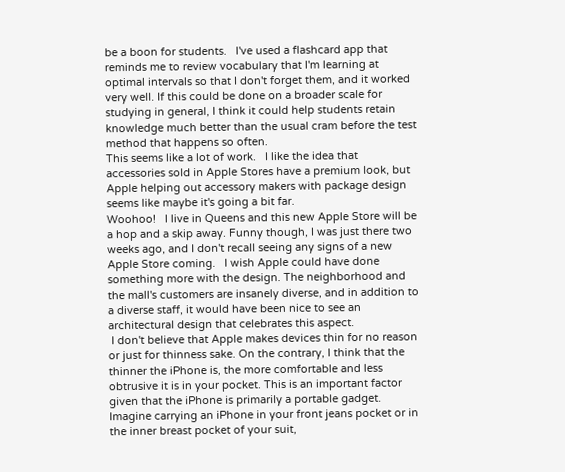be a boon for students.   I've used a flashcard app that reminds me to review vocabulary that I'm learning at optimal intervals so that I don't forget them, and it worked very well. If this could be done on a broader scale for studying in general, I think it could help students retain knowledge much better than the usual cram before the test method that happens so often.
This seems like a lot of work.   I like the idea that accessories sold in Apple Stores have a premium look, but Apple helping out accessory makers with package design seems like maybe it's going a bit far.
Woohoo!   I live in Queens and this new Apple Store will be a hop and a skip away. Funny though, I was just there two weeks ago, and I don't recall seeing any signs of a new Apple Store coming.   I wish Apple could have done something more with the design. The neighborhood and the mall's customers are insanely diverse, and in addition to a diverse staff, it would have been nice to see an architectural design that celebrates this aspect.
 I don't believe that Apple makes devices thin for no reason or just for thinness sake. On the contrary, I think that the thinner the iPhone is, the more comfortable and less obtrusive it is in your pocket. This is an important factor given that the iPhone is primarily a portable gadget. Imagine carrying an iPhone in your front jeans pocket or in the inner breast pocket of your suit,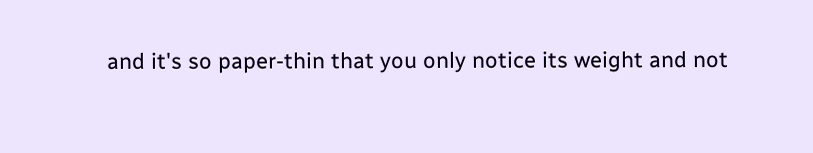and it's so paper-thin that you only notice its weight and not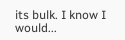its bulk. I know I would...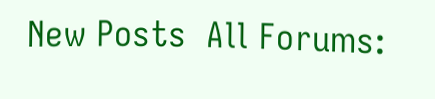New Posts  All Forums: